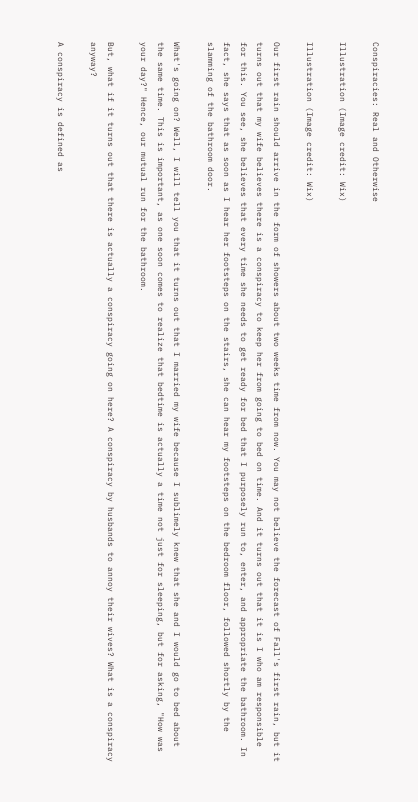Conspiracies: Real and Otherwise

Illustration (Image credit: Wix)

Illustration (Image credit: Wix)

Our first rain should arrive in the form of showers about two weeks time from now. You may not believe the forecast of Fall's first rain, but it turns out that my wife believes there is a conspiracy to keep her from going to bed on time. And it turns out that it is I who am responsible for this. You see, she believes that every time she needs to get ready for bed that I purposely run to, enter, and appropriate the bathroom. In fact, she says that as soon as I hear her footsteps on the stairs, she can hear my footsteps on the bedroom floor, followed shortly by the slamming of the bathroom door.

What's going on? Well, I will tell you that it turns out that I married my wife because I sublimely knew that she and I would go to bed about the same time. This is important, as one soon comes to realize that bedtime is actually a time not just for sleeping, but for asking, "How was your day?" Hence, our mutual run for the bathroom.

But, what if it turns out that there is actually a conspiracy going on here? A conspiracy by husbands to annoy their wives? What is a conspiracy anyway?

A conspiracy is defined as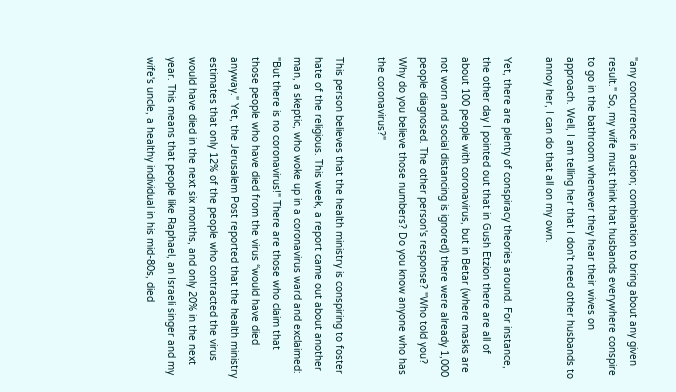"any concurrence in action; combination to bring about any given result." So, my wife must think that husbands everywhere conspire to go in the bathroom whenever they hear their wives on approach. Well, I am telling her that I don't need other husbands to annoy her, I can do that all on my own.

Yet, there are plenty of conspiracy theories around. For instance, the other day I pointed out that in Gush Etzion there are all of about 100 people with coronavirus, but in Betar (where masks are not worn and social distancing is ignored) there were already 1,000 people diagnosed. The other person's response? "Who told you? Why do you believe those numbers? Do you know anyone who has the coronavirus?"

This person believes that the health ministry is conspiring to foster hate of the religious. This week, a report came out about another man, a skeptic, who woke up in a coronavirus ward and exclaimed: "But there is no coronavirus!" There are those who claim that those people who have died from the virus “would have died anyway." Yet, the Jerusalem Post reported that the health ministry estimates that only 12% of the people who contracted the virus would have died in the next six months, and only 20% in the next year. This means that people like Raphael, an Israeli singer and my wife's uncle, a healthy individual in his mid-80s, died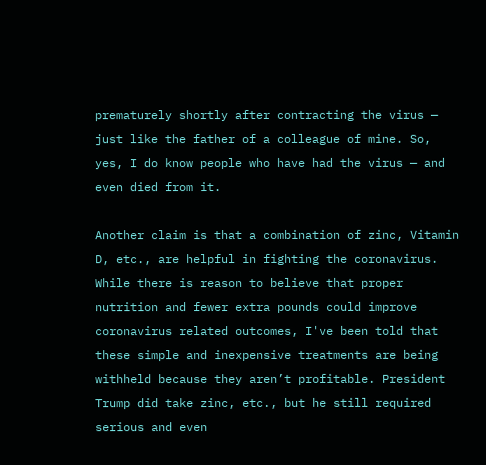prematurely shortly after contracting the virus — just like the father of a colleague of mine. So, yes, I do know people who have had the virus — and even died from it.

Another claim is that a combination of zinc, Vitamin D, etc., are helpful in fighting the coronavirus. While there is reason to believe that proper nutrition and fewer extra pounds could improve coronavirus related outcomes, I've been told that these simple and inexpensive treatments are being withheld because they aren’t profitable. President Trump did take zinc, etc., but he still required serious and even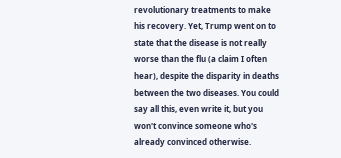revolutionary treatments to make his recovery. Yet, Trump went on to state that the disease is not really worse than the flu (a claim I often hear), despite the disparity in deaths between the two diseases. You could say all this, even write it, but you won't convince someone who's already convinced otherwise.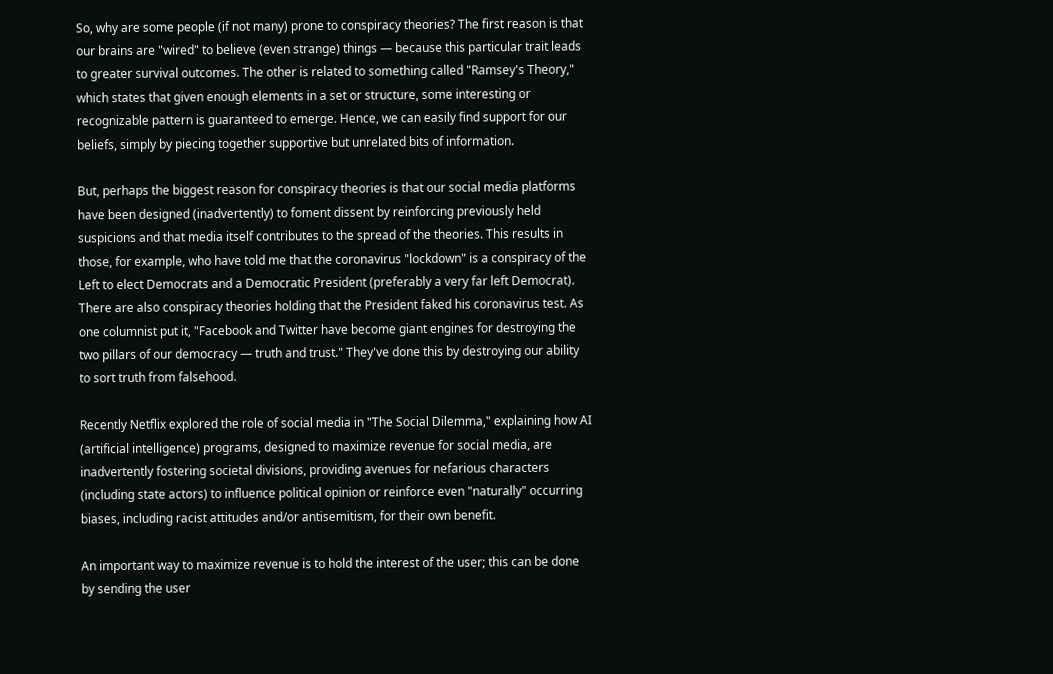So, why are some people (if not many) prone to conspiracy theories? The first reason is that our brains are "wired" to believe (even strange) things — because this particular trait leads to greater survival outcomes. The other is related to something called "Ramsey's Theory," which states that given enough elements in a set or structure, some interesting or recognizable pattern is guaranteed to emerge. Hence, we can easily find support for our beliefs, simply by piecing together supportive but unrelated bits of information.

But, perhaps the biggest reason for conspiracy theories is that our social media platforms have been designed (inadvertently) to foment dissent by reinforcing previously held suspicions and that media itself contributes to the spread of the theories. This results in those, for example, who have told me that the coronavirus "lockdown" is a conspiracy of the Left to elect Democrats and a Democratic President (preferably a very far left Democrat). There are also conspiracy theories holding that the President faked his coronavirus test. As one columnist put it, "Facebook and Twitter have become giant engines for destroying the two pillars of our democracy — truth and trust." They've done this by destroying our ability to sort truth from falsehood.

Recently Netflix explored the role of social media in "The Social Dilemma," explaining how AI (artificial intelligence) programs, designed to maximize revenue for social media, are inadvertently fostering societal divisions, providing avenues for nefarious characters (including state actors) to influence political opinion or reinforce even "naturally" occurring biases, including racist attitudes and/or antisemitism, for their own benefit.

An important way to maximize revenue is to hold the interest of the user; this can be done by sending the user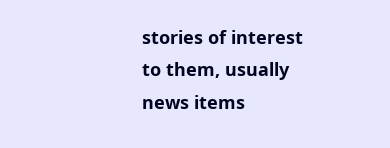stories of interest to them, usually news items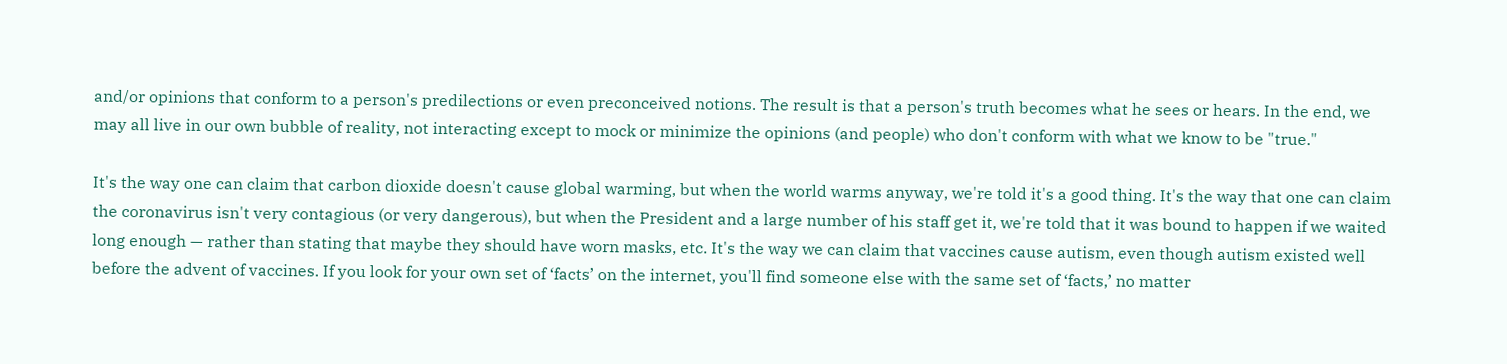and/or opinions that conform to a person's predilections or even preconceived notions. The result is that a person's truth becomes what he sees or hears. In the end, we may all live in our own bubble of reality, not interacting except to mock or minimize the opinions (and people) who don't conform with what we know to be "true."

It's the way one can claim that carbon dioxide doesn't cause global warming, but when the world warms anyway, we're told it's a good thing. It's the way that one can claim the coronavirus isn't very contagious (or very dangerous), but when the President and a large number of his staff get it, we're told that it was bound to happen if we waited long enough — rather than stating that maybe they should have worn masks, etc. It's the way we can claim that vaccines cause autism, even though autism existed well before the advent of vaccines. If you look for your own set of ‘facts’ on the internet, you'll find someone else with the same set of ‘facts,’ no matter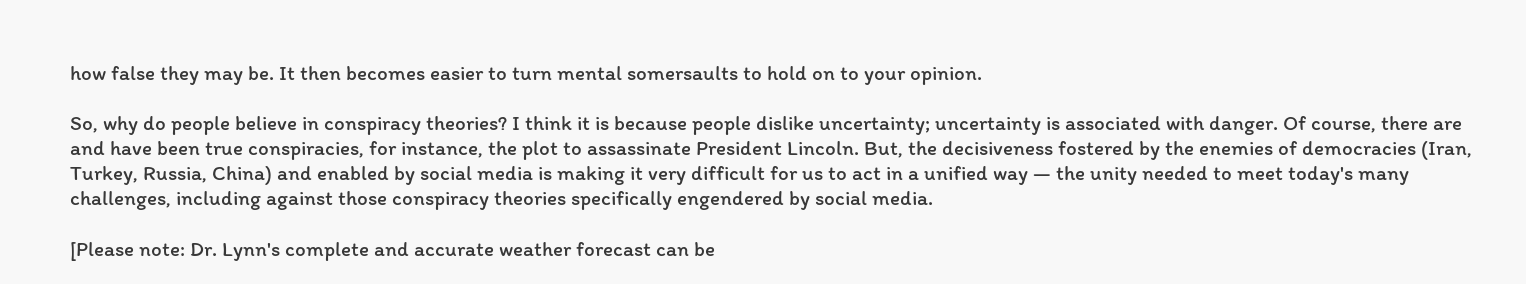how false they may be. It then becomes easier to turn mental somersaults to hold on to your opinion.

So, why do people believe in conspiracy theories? I think it is because people dislike uncertainty; uncertainty is associated with danger. Of course, there are and have been true conspiracies, for instance, the plot to assassinate President Lincoln. But, the decisiveness fostered by the enemies of democracies (Iran, Turkey, Russia, China) and enabled by social media is making it very difficult for us to act in a unified way — the unity needed to meet today's many challenges, including against those conspiracy theories specifically engendered by social media.

[Please note: Dr. Lynn's complete and accurate weather forecast can be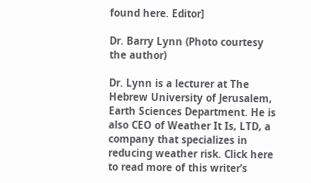found here. Editor]

Dr. Barry Lynn (Photo courtesy the author)

Dr. Lynn is a lecturer at The Hebrew University of Jerusalem, Earth Sciences Department. He is also CEO of Weather It Is, LTD, a company that specializes in reducing weather risk. Click here to read more of this writer’s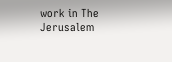work in The Jerusalem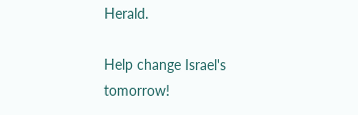Herald.

Help change Israel's tomorrow!